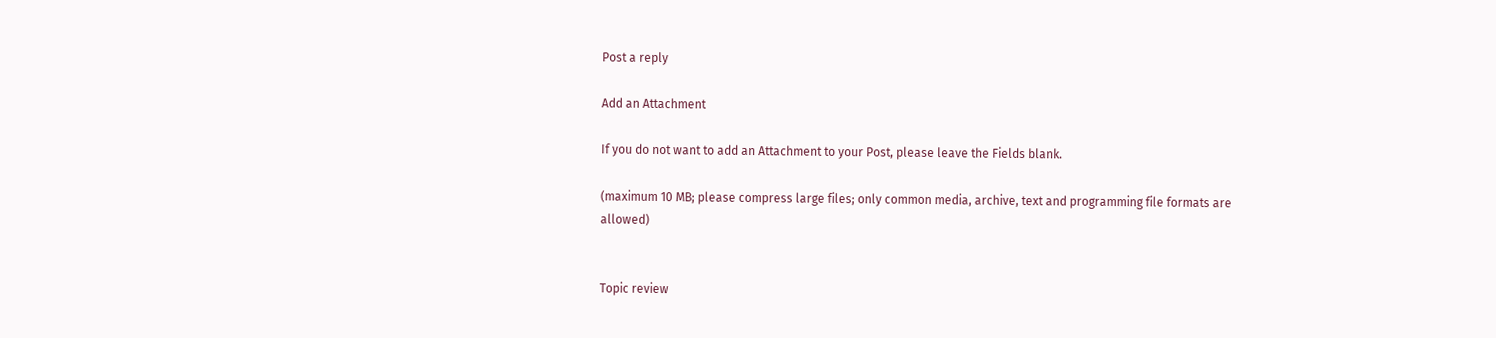Post a reply

Add an Attachment

If you do not want to add an Attachment to your Post, please leave the Fields blank.

(maximum 10 MB; please compress large files; only common media, archive, text and programming file formats are allowed)


Topic review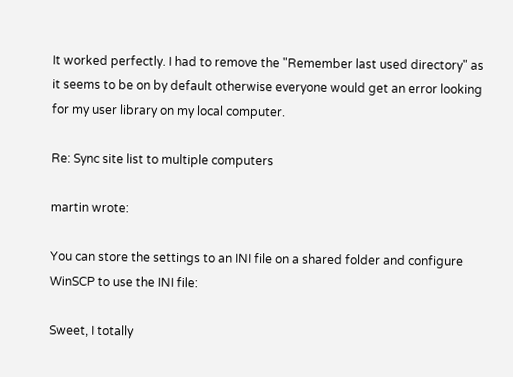It worked perfectly. I had to remove the "Remember last used directory" as it seems to be on by default otherwise everyone would get an error looking for my user library on my local computer.

Re: Sync site list to multiple computers

martin wrote:

You can store the settings to an INI file on a shared folder and configure WinSCP to use the INI file:

Sweet, I totally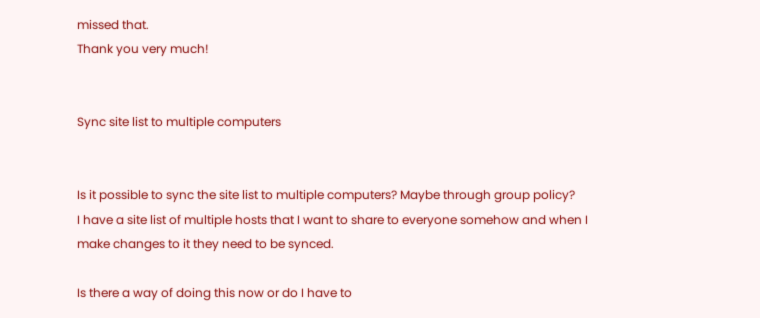missed that.
Thank you very much!


Sync site list to multiple computers


Is it possible to sync the site list to multiple computers? Maybe through group policy?
I have a site list of multiple hosts that I want to share to everyone somehow and when I make changes to it they need to be synced.

Is there a way of doing this now or do I have to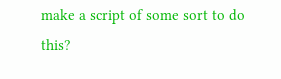make a script of some sort to do this?